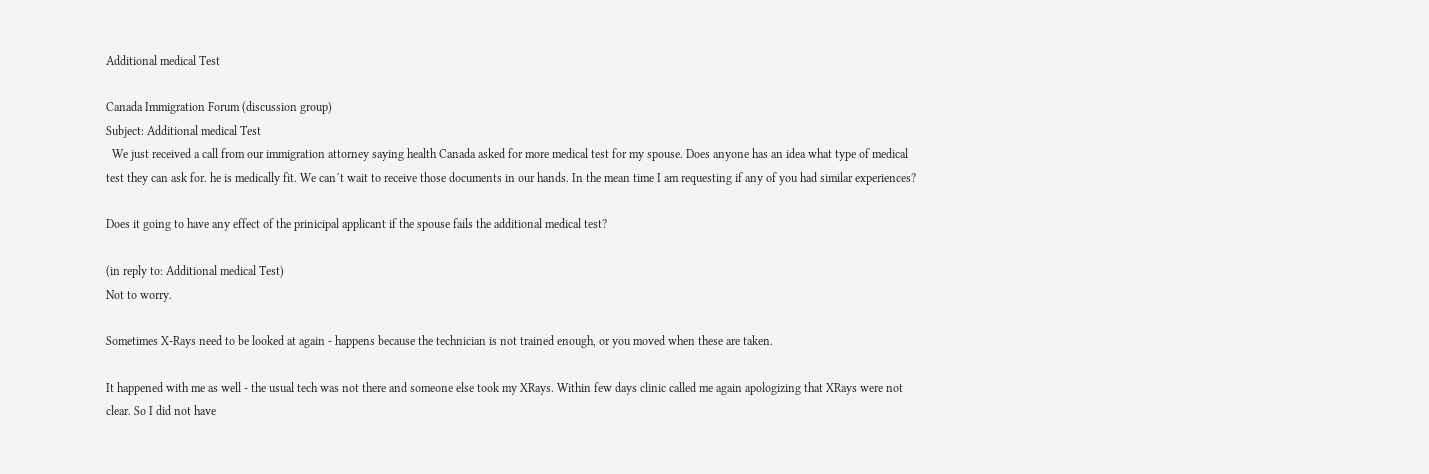Additional medical Test

Canada Immigration Forum (discussion group)
Subject: Additional medical Test
  We just received a call from our immigration attorney saying health Canada asked for more medical test for my spouse. Does anyone has an idea what type of medical test they can ask for. he is medically fit. We can´t wait to receive those documents in our hands. In the mean time I am requesting if any of you had similar experiences?

Does it going to have any effect of the prinicipal applicant if the spouse fails the additional medical test?

(in reply to: Additional medical Test)
Not to worry.

Sometimes X-Rays need to be looked at again - happens because the technician is not trained enough, or you moved when these are taken.

It happened with me as well - the usual tech was not there and someone else took my XRays. Within few days clinic called me again apologizing that XRays were not clear. So I did not have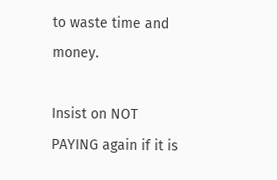to waste time and money.

Insist on NOT PAYING again if it is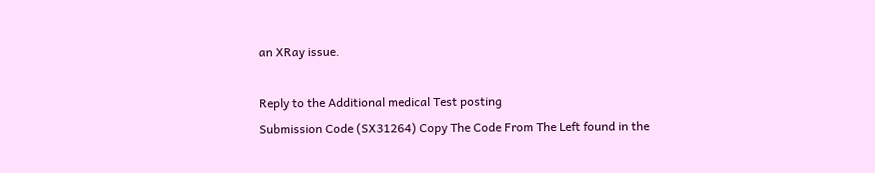an XRay issue.

Reply to the Additional medical Test posting
Submission Code (SX31264) Copy The Code From The Left found in the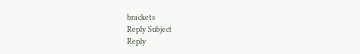brackets
Reply Subject
Reply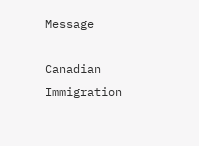Message

Canadian Immigration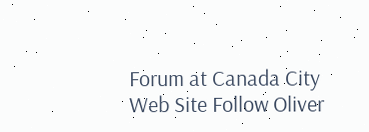Forum at Canada City Web Site Follow Oliver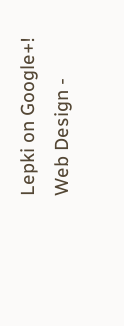Lepki on Google+!
Web Design -